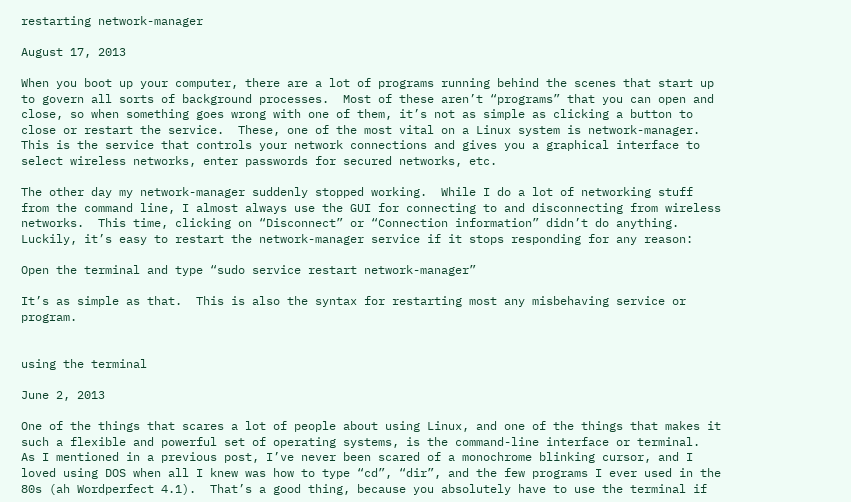restarting network-manager

August 17, 2013

When you boot up your computer, there are a lot of programs running behind the scenes that start up to govern all sorts of background processes.  Most of these aren’t “programs” that you can open and close, so when something goes wrong with one of them, it’s not as simple as clicking a button to close or restart the service.  These, one of the most vital on a Linux system is network-manager.  This is the service that controls your network connections and gives you a graphical interface to select wireless networks, enter passwords for secured networks, etc.

The other day my network-manager suddenly stopped working.  While I do a lot of networking stuff from the command line, I almost always use the GUI for connecting to and disconnecting from wireless networks.  This time, clicking on “Disconnect” or “Connection information” didn’t do anything.  Luckily, it’s easy to restart the network-manager service if it stops responding for any reason:

Open the terminal and type “sudo service restart network-manager”

It’s as simple as that.  This is also the syntax for restarting most any misbehaving service or program.


using the terminal

June 2, 2013

One of the things that scares a lot of people about using Linux, and one of the things that makes it such a flexible and powerful set of operating systems, is the command-line interface or terminal.  As I mentioned in a previous post, I’ve never been scared of a monochrome blinking cursor, and I loved using DOS when all I knew was how to type “cd”, “dir”, and the few programs I ever used in the 80s (ah Wordperfect 4.1).  That’s a good thing, because you absolutely have to use the terminal if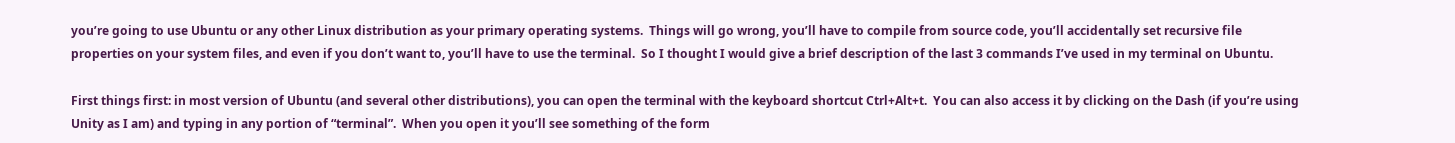you’re going to use Ubuntu or any other Linux distribution as your primary operating systems.  Things will go wrong, you’ll have to compile from source code, you’ll accidentally set recursive file properties on your system files, and even if you don’t want to, you’ll have to use the terminal.  So I thought I would give a brief description of the last 3 commands I’ve used in my terminal on Ubuntu.

First things first: in most version of Ubuntu (and several other distributions), you can open the terminal with the keyboard shortcut Ctrl+Alt+t.  You can also access it by clicking on the Dash (if you’re using Unity as I am) and typing in any portion of “terminal”.  When you open it you’ll see something of the form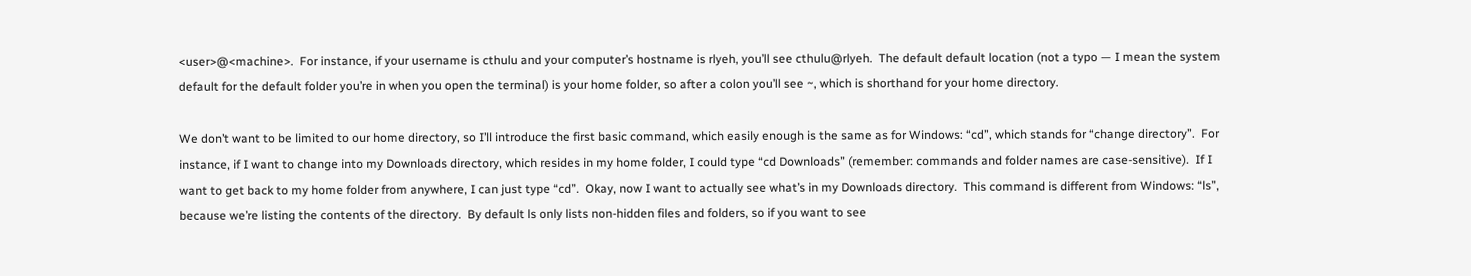<user>@<machine>.  For instance, if your username is cthulu and your computer’s hostname is rlyeh, you’ll see cthulu@rlyeh.  The default default location (not a typo — I mean the system default for the default folder you’re in when you open the terminal) is your home folder, so after a colon you’ll see ~, which is shorthand for your home directory.

We don’t want to be limited to our home directory, so I’ll introduce the first basic command, which easily enough is the same as for Windows: “cd”, which stands for “change directory”.  For instance, if I want to change into my Downloads directory, which resides in my home folder, I could type “cd Downloads” (remember: commands and folder names are case-sensitive).  If I want to get back to my home folder from anywhere, I can just type “cd”.  Okay, now I want to actually see what’s in my Downloads directory.  This command is different from Windows: “ls”, because we’re listing the contents of the directory.  By default ls only lists non-hidden files and folders, so if you want to see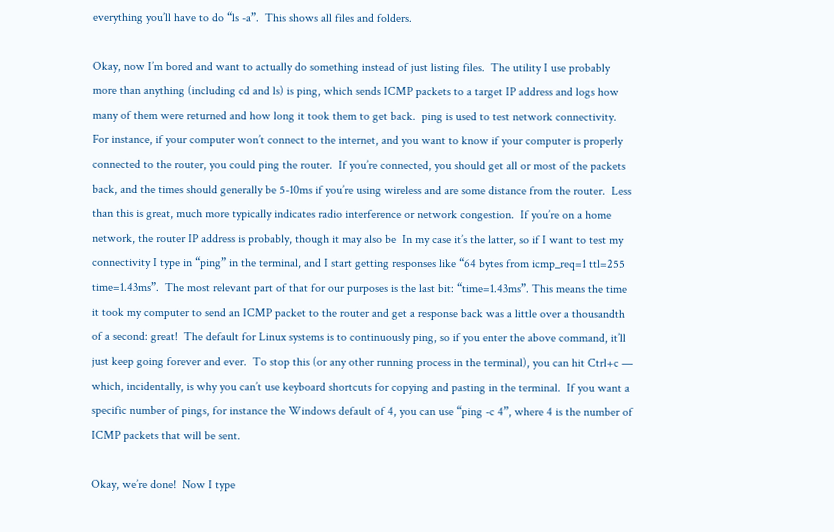everything you’ll have to do “ls -a”.  This shows all files and folders.

Okay, now I’m bored and want to actually do something instead of just listing files.  The utility I use probably more than anything (including cd and ls) is ping, which sends ICMP packets to a target IP address and logs how many of them were returned and how long it took them to get back.  ping is used to test network connectivity.  For instance, if your computer won’t connect to the internet, and you want to know if your computer is properly connected to the router, you could ping the router.  If you’re connected, you should get all or most of the packets back, and the times should generally be 5-10ms if you’re using wireless and are some distance from the router.  Less than this is great, much more typically indicates radio interference or network congestion.  If you’re on a home network, the router IP address is probably, though it may also be  In my case it’s the latter, so if I want to test my connectivity I type in “ping” in the terminal, and I start getting responses like “64 bytes from icmp_req=1 ttl=255 time=1.43ms”.  The most relevant part of that for our purposes is the last bit: “time=1.43ms”. This means the time it took my computer to send an ICMP packet to the router and get a response back was a little over a thousandth of a second: great!  The default for Linux systems is to continuously ping, so if you enter the above command, it’ll just keep going forever and ever.  To stop this (or any other running process in the terminal), you can hit Ctrl+c — which, incidentally, is why you can’t use keyboard shortcuts for copying and pasting in the terminal.  If you want a specific number of pings, for instance the Windows default of 4, you can use “ping -c 4”, where 4 is the number of ICMP packets that will be sent.

Okay, we’re done!  Now I type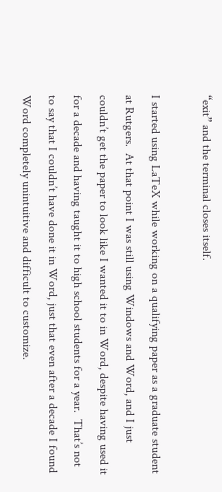“exit” and the terminal closes itself.

I started using LaTeX while working on a qualifying paper as a graduate student at Rutgers.  At that point I was still using Windows and Word, and I just couldn’t get the paper to look like I wanted it to in Word, despite having used it for a decade and having taught it to high school students for a year.  That’s not to say that I couldn’t have done it in Word, just that even after a decade I found Word completely unintuitive and difficult to customize.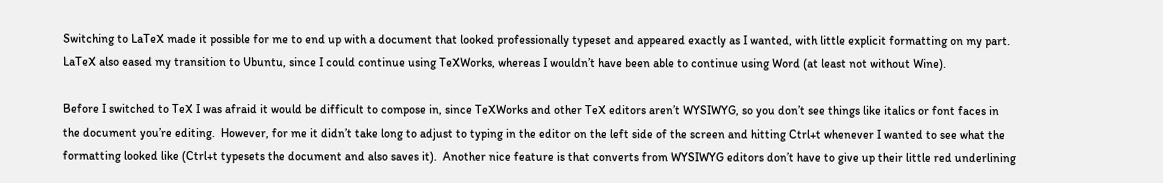Switching to LaTeX made it possible for me to end up with a document that looked professionally typeset and appeared exactly as I wanted, with little explicit formatting on my part.  LaTeX also eased my transition to Ubuntu, since I could continue using TeXWorks, whereas I wouldn’t have been able to continue using Word (at least not without Wine).

Before I switched to TeX I was afraid it would be difficult to compose in, since TeXWorks and other TeX editors aren’t WYSIWYG, so you don’t see things like italics or font faces in the document you’re editing.  However, for me it didn’t take long to adjust to typing in the editor on the left side of the screen and hitting Ctrl+t whenever I wanted to see what the formatting looked like (Ctrl+t typesets the document and also saves it).  Another nice feature is that converts from WYSIWYG editors don’t have to give up their little red underlining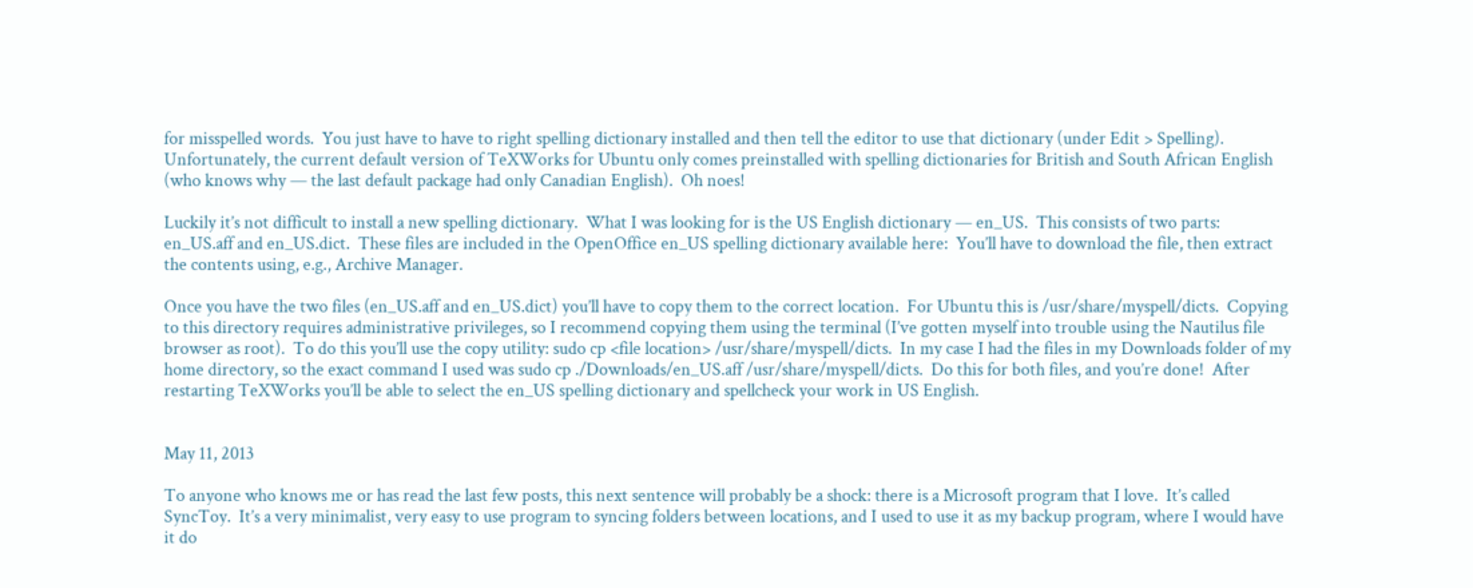for misspelled words.  You just have to have to right spelling dictionary installed and then tell the editor to use that dictionary (under Edit > Spelling).  Unfortunately, the current default version of TeXWorks for Ubuntu only comes preinstalled with spelling dictionaries for British and South African English (who knows why — the last default package had only Canadian English).  Oh noes!

Luckily it’s not difficult to install a new spelling dictionary.  What I was looking for is the US English dictionary — en_US.  This consists of two parts: en_US.aff and en_US.dict.  These files are included in the OpenOffice en_US spelling dictionary available here:  You’ll have to download the file, then extract the contents using, e.g., Archive Manager.

Once you have the two files (en_US.aff and en_US.dict) you’ll have to copy them to the correct location.  For Ubuntu this is /usr/share/myspell/dicts.  Copying to this directory requires administrative privileges, so I recommend copying them using the terminal (I’ve gotten myself into trouble using the Nautilus file browser as root).  To do this you’ll use the copy utility: sudo cp <file location> /usr/share/myspell/dicts.  In my case I had the files in my Downloads folder of my home directory, so the exact command I used was sudo cp ./Downloads/en_US.aff /usr/share/myspell/dicts.  Do this for both files, and you’re done!  After restarting TeXWorks you’ll be able to select the en_US spelling dictionary and spellcheck your work in US English.


May 11, 2013

To anyone who knows me or has read the last few posts, this next sentence will probably be a shock: there is a Microsoft program that I love.  It’s called SyncToy.  It’s a very minimalist, very easy to use program to syncing folders between locations, and I used to use it as my backup program, where I would have it do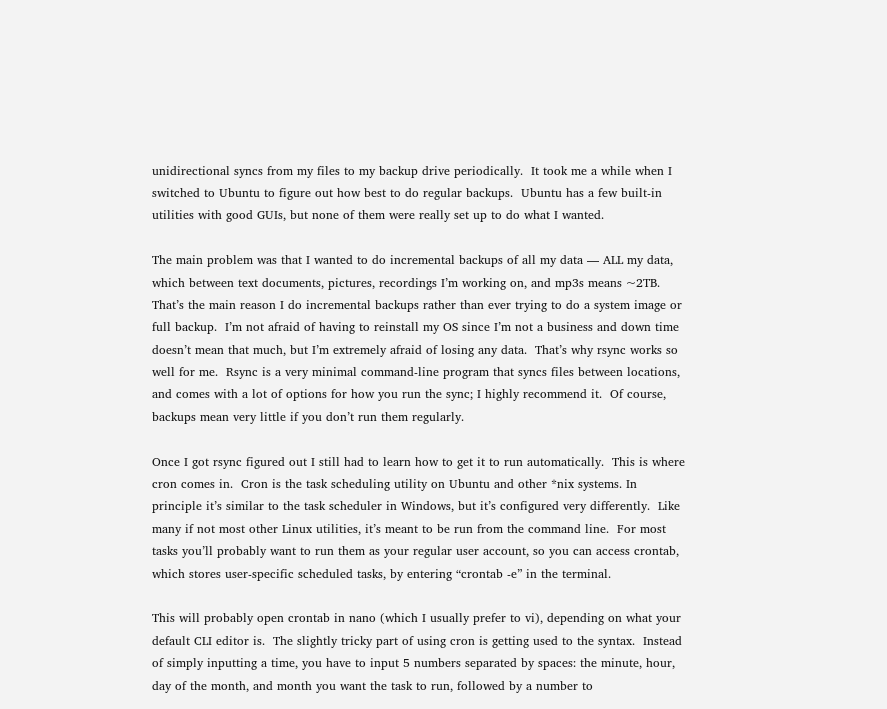unidirectional syncs from my files to my backup drive periodically.  It took me a while when I switched to Ubuntu to figure out how best to do regular backups.  Ubuntu has a few built-in utilities with good GUIs, but none of them were really set up to do what I wanted.

The main problem was that I wanted to do incremental backups of all my data — ALL my data, which between text documents, pictures, recordings I’m working on, and mp3s means ~2TB.  That’s the main reason I do incremental backups rather than ever trying to do a system image or full backup.  I’m not afraid of having to reinstall my OS since I’m not a business and down time doesn’t mean that much, but I’m extremely afraid of losing any data.  That’s why rsync works so well for me.  Rsync is a very minimal command-line program that syncs files between locations, and comes with a lot of options for how you run the sync; I highly recommend it.  Of course, backups mean very little if you don’t run them regularly.

Once I got rsync figured out I still had to learn how to get it to run automatically.  This is where cron comes in.  Cron is the task scheduling utility on Ubuntu and other *nix systems. In principle it’s similar to the task scheduler in Windows, but it’s configured very differently.  Like many if not most other Linux utilities, it’s meant to be run from the command line.  For most tasks you’ll probably want to run them as your regular user account, so you can access crontab, which stores user-specific scheduled tasks, by entering “crontab -e” in the terminal.

This will probably open crontab in nano (which I usually prefer to vi), depending on what your default CLI editor is.  The slightly tricky part of using cron is getting used to the syntax.  Instead of simply inputting a time, you have to input 5 numbers separated by spaces: the minute, hour, day of the month, and month you want the task to run, followed by a number to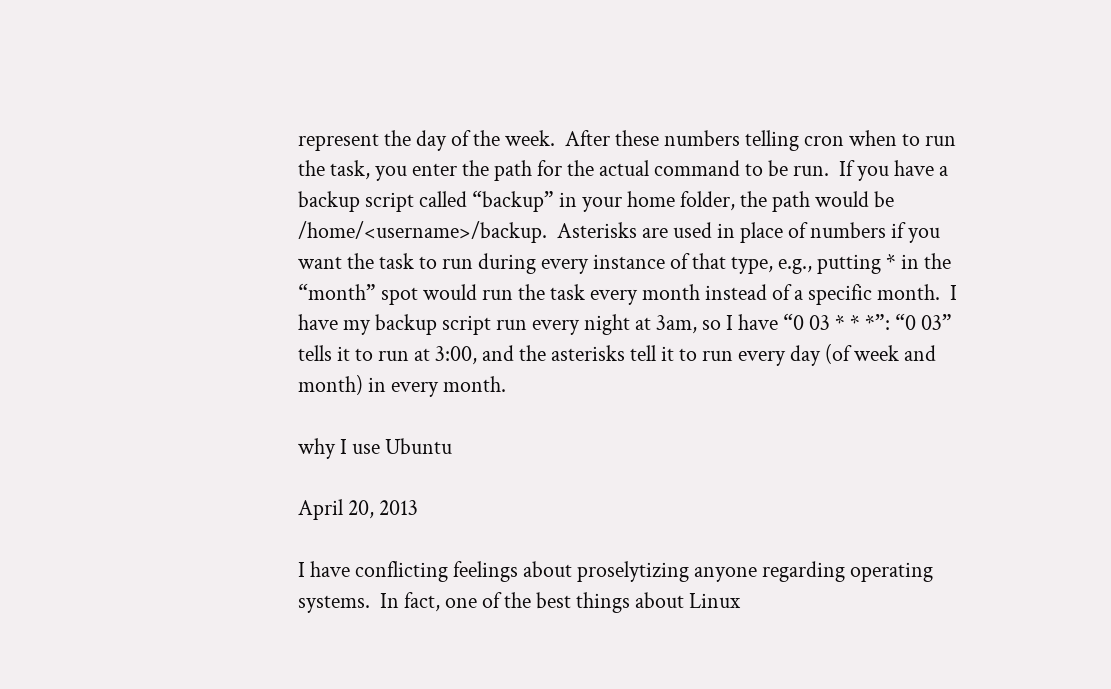represent the day of the week.  After these numbers telling cron when to run the task, you enter the path for the actual command to be run.  If you have a backup script called “backup” in your home folder, the path would be /home/<username>/backup.  Asterisks are used in place of numbers if you want the task to run during every instance of that type, e.g., putting * in the “month” spot would run the task every month instead of a specific month.  I have my backup script run every night at 3am, so I have “0 03 * * *”: “0 03” tells it to run at 3:00, and the asterisks tell it to run every day (of week and month) in every month.

why I use Ubuntu

April 20, 2013

I have conflicting feelings about proselytizing anyone regarding operating systems.  In fact, one of the best things about Linux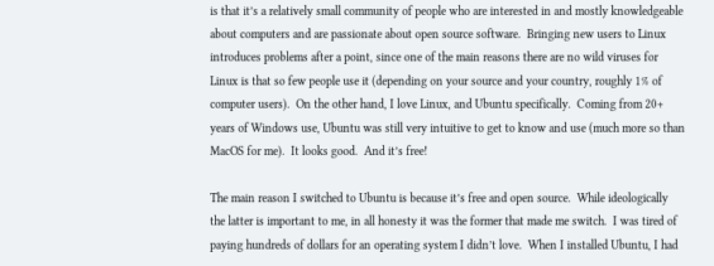is that it’s a relatively small community of people who are interested in and mostly knowledgeable about computers and are passionate about open source software.  Bringing new users to Linux introduces problems after a point, since one of the main reasons there are no wild viruses for Linux is that so few people use it (depending on your source and your country, roughly 1% of computer users).  On the other hand, I love Linux, and Ubuntu specifically.  Coming from 20+ years of Windows use, Ubuntu was still very intuitive to get to know and use (much more so than MacOS for me).  It looks good.  And it’s free!

The main reason I switched to Ubuntu is because it’s free and open source.  While ideologically the latter is important to me, in all honesty it was the former that made me switch.  I was tired of paying hundreds of dollars for an operating system I didn’t love.  When I installed Ubuntu, I had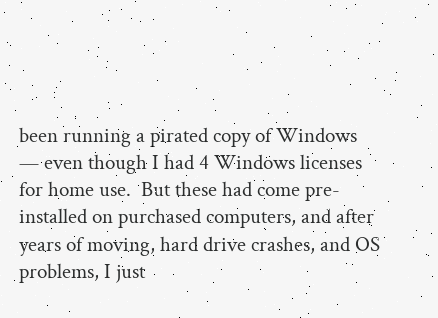been running a pirated copy of Windows — even though I had 4 Windows licenses for home use.  But these had come pre-installed on purchased computers, and after years of moving, hard drive crashes, and OS problems, I just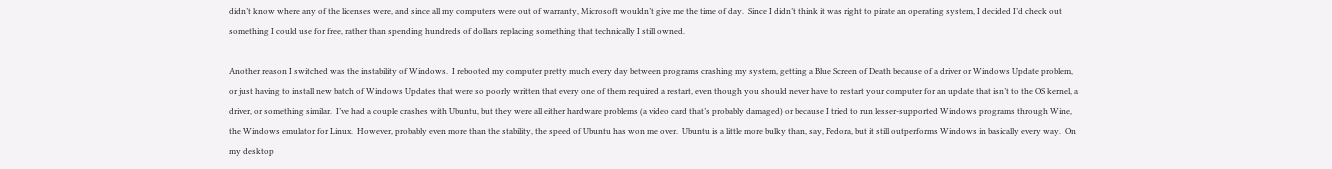didn’t know where any of the licenses were, and since all my computers were out of warranty, Microsoft wouldn’t give me the time of day.  Since I didn’t think it was right to pirate an operating system, I decided I’d check out something I could use for free, rather than spending hundreds of dollars replacing something that technically I still owned.

Another reason I switched was the instability of Windows.  I rebooted my computer pretty much every day between programs crashing my system, getting a Blue Screen of Death because of a driver or Windows Update problem, or just having to install new batch of Windows Updates that were so poorly written that every one of them required a restart, even though you should never have to restart your computer for an update that isn’t to the OS kernel, a driver, or something similar.  I’ve had a couple crashes with Ubuntu, but they were all either hardware problems (a video card that’s probably damaged) or because I tried to run lesser-supported Windows programs through Wine, the Windows emulator for Linux.  However, probably even more than the stability, the speed of Ubuntu has won me over.  Ubuntu is a little more bulky than, say, Fedora, but it still outperforms Windows in basically every way.  On my desktop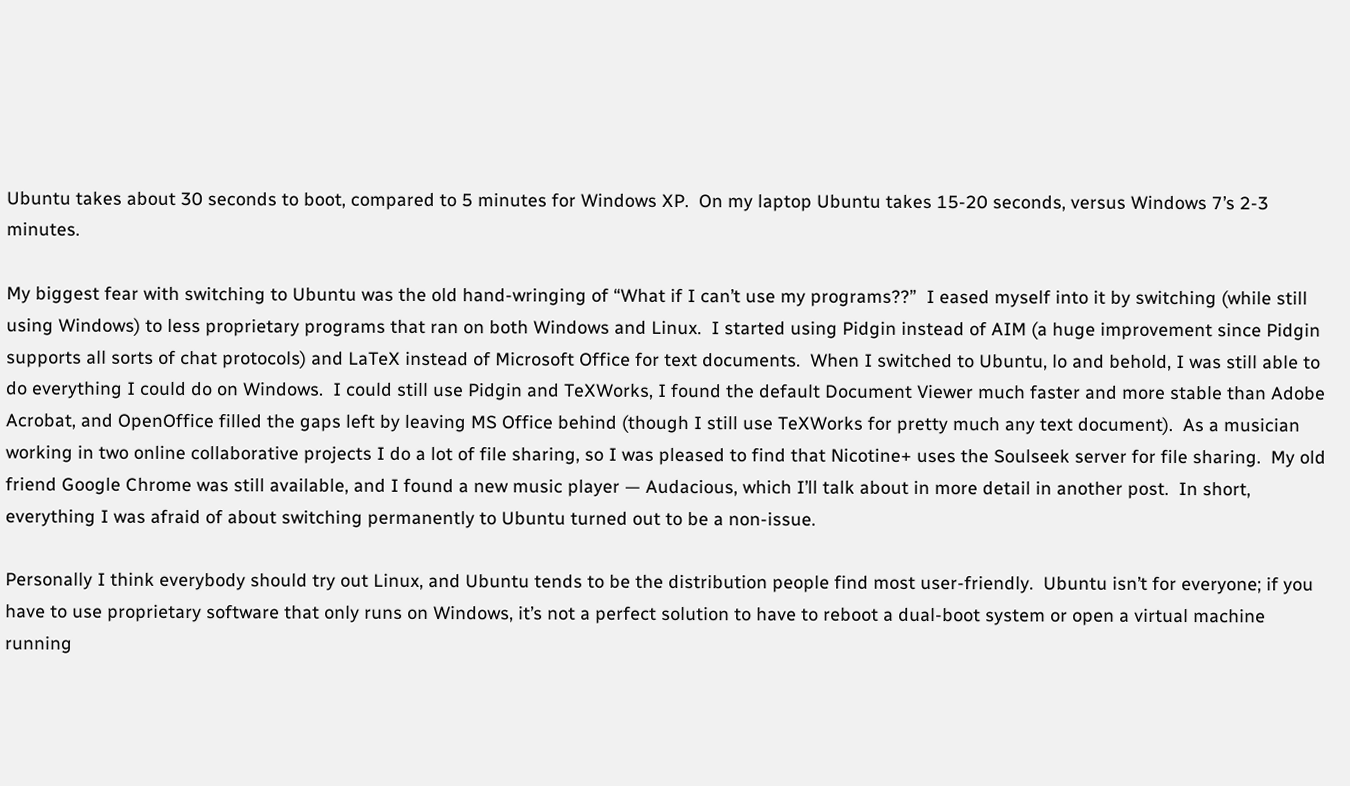Ubuntu takes about 30 seconds to boot, compared to 5 minutes for Windows XP.  On my laptop Ubuntu takes 15-20 seconds, versus Windows 7’s 2-3 minutes.

My biggest fear with switching to Ubuntu was the old hand-wringing of “What if I can’t use my programs??”  I eased myself into it by switching (while still using Windows) to less proprietary programs that ran on both Windows and Linux.  I started using Pidgin instead of AIM (a huge improvement since Pidgin supports all sorts of chat protocols) and LaTeX instead of Microsoft Office for text documents.  When I switched to Ubuntu, lo and behold, I was still able to do everything I could do on Windows.  I could still use Pidgin and TeXWorks, I found the default Document Viewer much faster and more stable than Adobe Acrobat, and OpenOffice filled the gaps left by leaving MS Office behind (though I still use TeXWorks for pretty much any text document).  As a musician working in two online collaborative projects I do a lot of file sharing, so I was pleased to find that Nicotine+ uses the Soulseek server for file sharing.  My old friend Google Chrome was still available, and I found a new music player — Audacious, which I’ll talk about in more detail in another post.  In short, everything I was afraid of about switching permanently to Ubuntu turned out to be a non-issue.

Personally I think everybody should try out Linux, and Ubuntu tends to be the distribution people find most user-friendly.  Ubuntu isn’t for everyone; if you have to use proprietary software that only runs on Windows, it’s not a perfect solution to have to reboot a dual-boot system or open a virtual machine running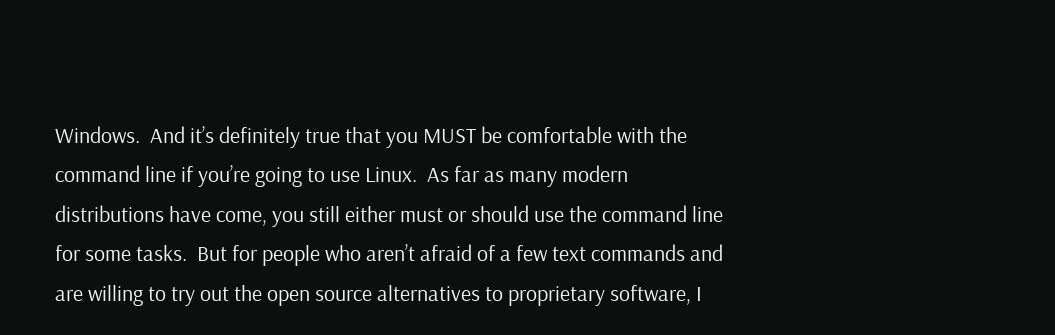Windows.  And it’s definitely true that you MUST be comfortable with the command line if you’re going to use Linux.  As far as many modern distributions have come, you still either must or should use the command line for some tasks.  But for people who aren’t afraid of a few text commands and are willing to try out the open source alternatives to proprietary software, I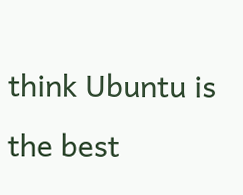think Ubuntu is the best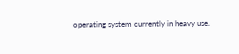operating system currently in heavy use.